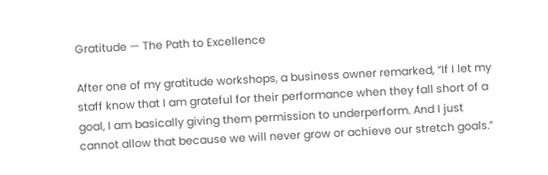Gratitude — The Path to Excellence

After one of my gratitude workshops, a business owner remarked, “If I let my staff know that I am grateful for their performance when they fall short of a goal, I am basically giving them permission to underperform. And I just cannot allow that because we will never grow or achieve our stretch goals.”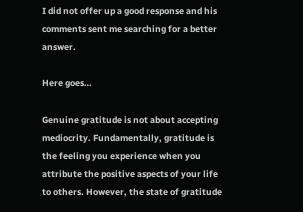I did not offer up a good response and his comments sent me searching for a better answer.

Here goes…

Genuine gratitude is not about accepting mediocrity. Fundamentally, gratitude is the feeling you experience when you attribute the positive aspects of your life to others. However, the state of gratitude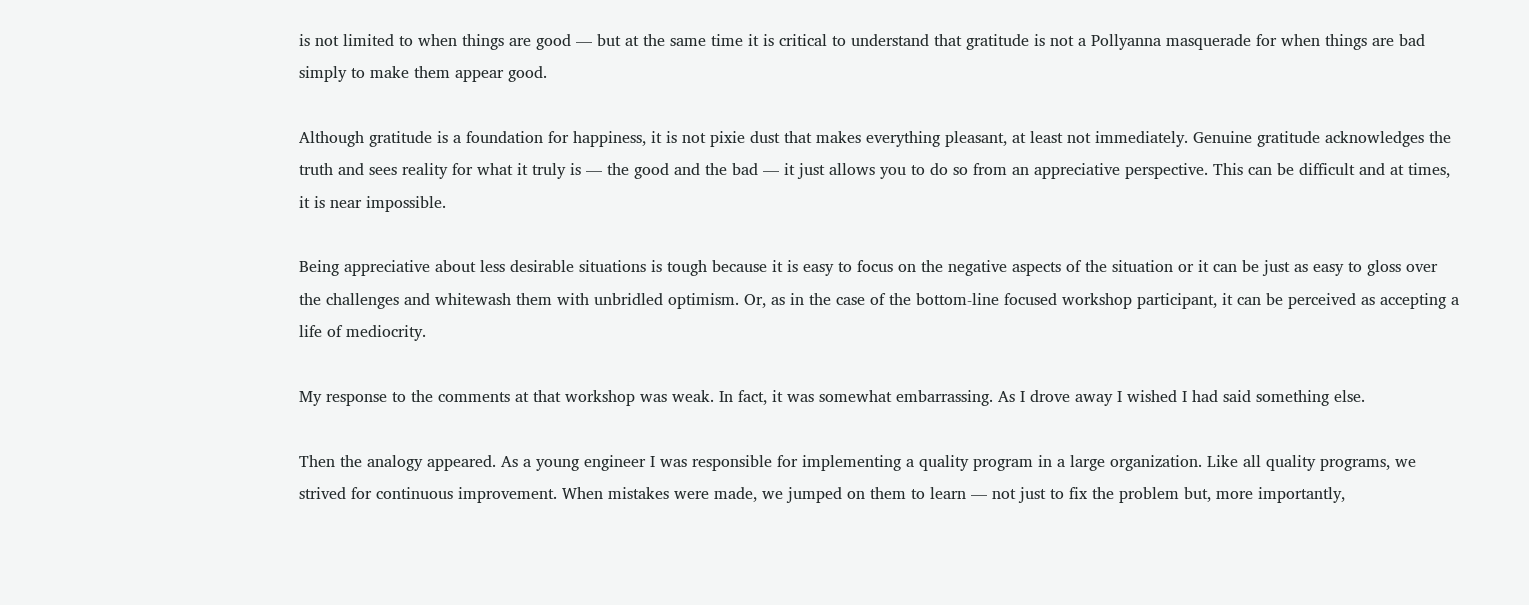is not limited to when things are good — but at the same time it is critical to understand that gratitude is not a Pollyanna masquerade for when things are bad simply to make them appear good.

Although gratitude is a foundation for happiness, it is not pixie dust that makes everything pleasant, at least not immediately. Genuine gratitude acknowledges the truth and sees reality for what it truly is — the good and the bad — it just allows you to do so from an appreciative perspective. This can be difficult and at times, it is near impossible.

Being appreciative about less desirable situations is tough because it is easy to focus on the negative aspects of the situation or it can be just as easy to gloss over the challenges and whitewash them with unbridled optimism. Or, as in the case of the bottom-line focused workshop participant, it can be perceived as accepting a life of mediocrity.

My response to the comments at that workshop was weak. In fact, it was somewhat embarrassing. As I drove away I wished I had said something else.

Then the analogy appeared. As a young engineer I was responsible for implementing a quality program in a large organization. Like all quality programs, we strived for continuous improvement. When mistakes were made, we jumped on them to learn — not just to fix the problem but, more importantly,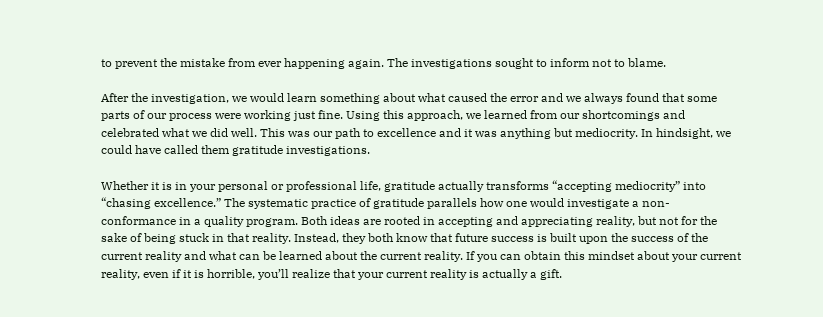to prevent the mistake from ever happening again. The investigations sought to inform not to blame.

After the investigation, we would learn something about what caused the error and we always found that some parts of our process were working just fine. Using this approach, we learned from our shortcomings and celebrated what we did well. This was our path to excellence and it was anything but mediocrity. In hindsight, we could have called them gratitude investigations.

Whether it is in your personal or professional life, gratitude actually transforms “accepting mediocrity” into “chasing excellence.” The systematic practice of gratitude parallels how one would investigate a non-conformance in a quality program. Both ideas are rooted in accepting and appreciating reality, but not for the sake of being stuck in that reality. Instead, they both know that future success is built upon the success of the current reality and what can be learned about the current reality. If you can obtain this mindset about your current reality, even if it is horrible, you’ll realize that your current reality is actually a gift.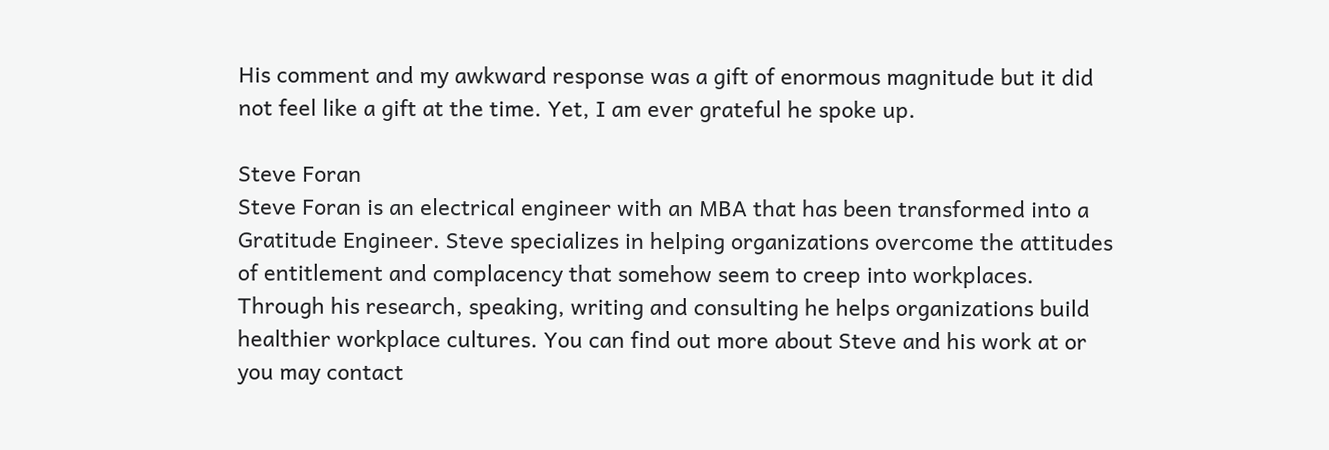His comment and my awkward response was a gift of enormous magnitude but it did not feel like a gift at the time. Yet, I am ever grateful he spoke up.

Steve Foran
Steve Foran is an electrical engineer with an MBA that has been transformed into a Gratitude Engineer. Steve specializes in helping organizations overcome the attitudes of entitlement and complacency that somehow seem to creep into workplaces. Through his research, speaking, writing and consulting he helps organizations build healthier workplace cultures. You can find out more about Steve and his work at or you may contact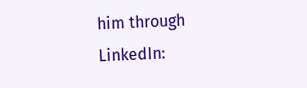him through LinkedIn: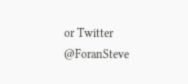or Twitter @ForanSteve